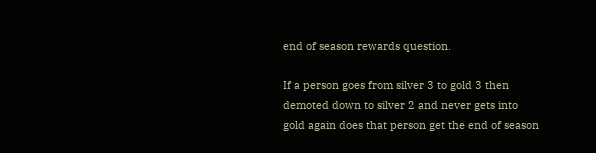end of season rewards question.

If a person goes from silver 3 to gold 3 then demoted down to silver 2 and never gets into gold again does that person get the end of season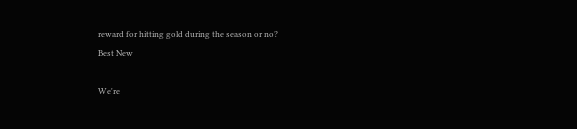reward for hitting gold during the season or no?
Best New

We're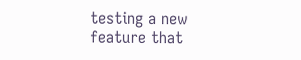testing a new feature that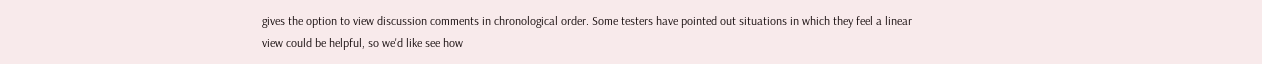gives the option to view discussion comments in chronological order. Some testers have pointed out situations in which they feel a linear view could be helpful, so we'd like see how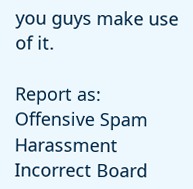you guys make use of it.

Report as:
Offensive Spam Harassment Incorrect Board